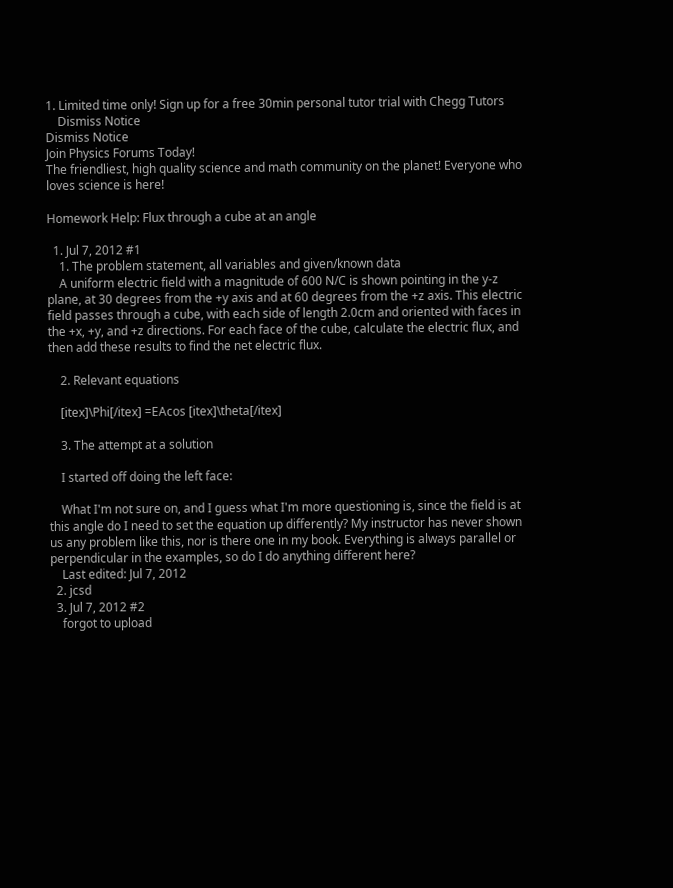1. Limited time only! Sign up for a free 30min personal tutor trial with Chegg Tutors
    Dismiss Notice
Dismiss Notice
Join Physics Forums Today!
The friendliest, high quality science and math community on the planet! Everyone who loves science is here!

Homework Help: Flux through a cube at an angle

  1. Jul 7, 2012 #1
    1. The problem statement, all variables and given/known data
    A uniform electric field with a magnitude of 600 N/C is shown pointing in the y-z plane, at 30 degrees from the +y axis and at 60 degrees from the +z axis. This electric field passes through a cube, with each side of length 2.0cm and oriented with faces in the +x, +y, and +z directions. For each face of the cube, calculate the electric flux, and then add these results to find the net electric flux.

    2. Relevant equations

    [itex]\Phi[/itex] =EAcos [itex]\theta[/itex]

    3. The attempt at a solution

    I started off doing the left face:

    What I'm not sure on, and I guess what I'm more questioning is, since the field is at this angle do I need to set the equation up differently? My instructor has never shown us any problem like this, nor is there one in my book. Everything is always parallel or perpendicular in the examples, so do I do anything different here?
    Last edited: Jul 7, 2012
  2. jcsd
  3. Jul 7, 2012 #2
    forgot to upload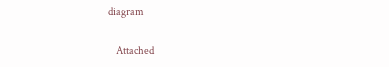diagram

    Attached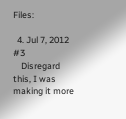Files:

  4. Jul 7, 2012 #3
    Disregard this, I was making it more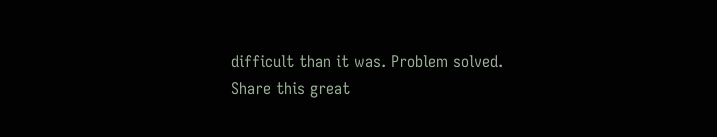difficult than it was. Problem solved.
Share this great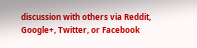discussion with others via Reddit, Google+, Twitter, or Facebook